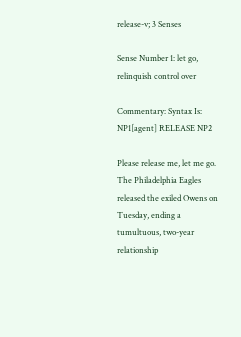release-v; 3 Senses

Sense Number 1: let go, relinquish control over

Commentary: Syntax Is: NP1[agent] RELEASE NP2

Please release me, let me go.
The Philadelphia Eagles released the exiled Owens on Tuesday, ending a tumultuous, two-year relationship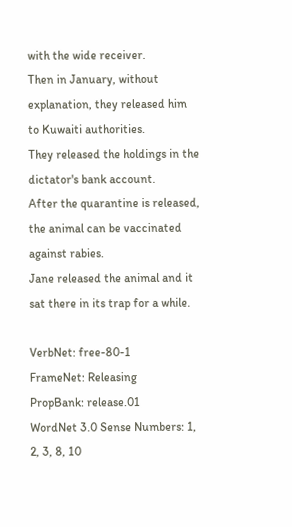with the wide receiver.
Then in January, without explanation, they released him to Kuwaiti authorities.
They released the holdings in the dictator's bank account.
After the quarantine is released, the animal can be vaccinated against rabies.
Jane released the animal and it sat there in its trap for a while.

VerbNet: free-80-1
FrameNet: Releasing
PropBank: release.01
WordNet 3.0 Sense Numbers: 1, 2, 3, 8, 10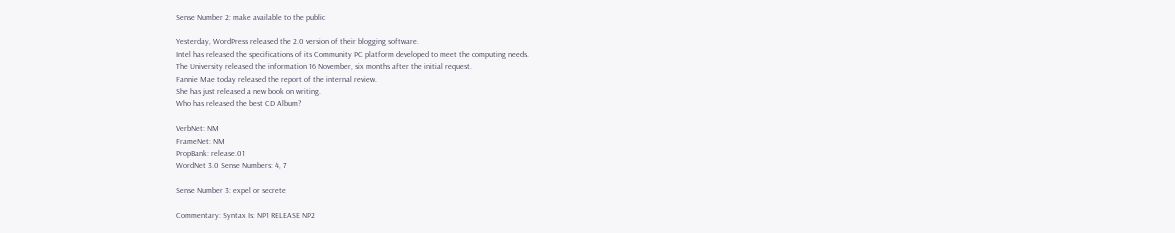Sense Number 2: make available to the public

Yesterday, WordPress released the 2.0 version of their blogging software.
Intel has released the specifications of its Community PC platform developed to meet the computing needs.
The University released the information 16 November, six months after the initial request.
Fannie Mae today released the report of the internal review.
She has just released a new book on writing.
Who has released the best CD Album?

VerbNet: NM
FrameNet: NM
PropBank: release.01
WordNet 3.0 Sense Numbers: 4, 7

Sense Number 3: expel or secrete

Commentary: Syntax Is: NP1 RELEASE NP2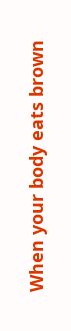When your body eats brown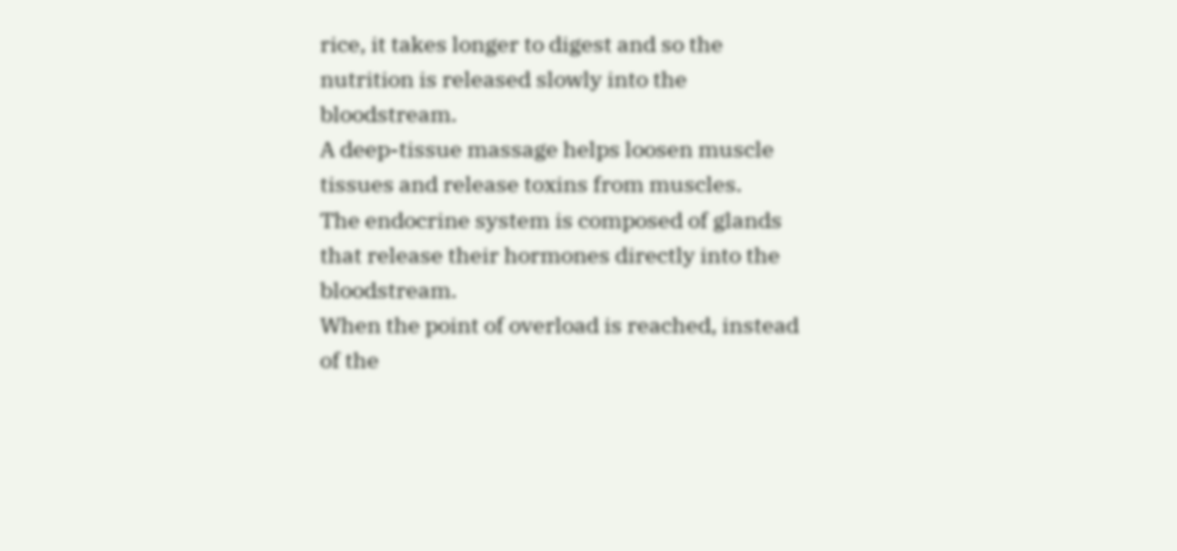rice, it takes longer to digest and so the nutrition is released slowly into the bloodstream.
A deep-tissue massage helps loosen muscle tissues and release toxins from muscles.
The endocrine system is composed of glands that release their hormones directly into the bloodstream.
When the point of overload is reached, instead of the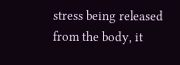stress being released from the body, it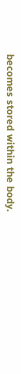becomes stored within the body.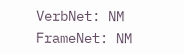VerbNet: NM
FrameNet: NM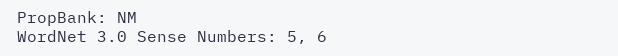PropBank: NM
WordNet 3.0 Sense Numbers: 5, 6